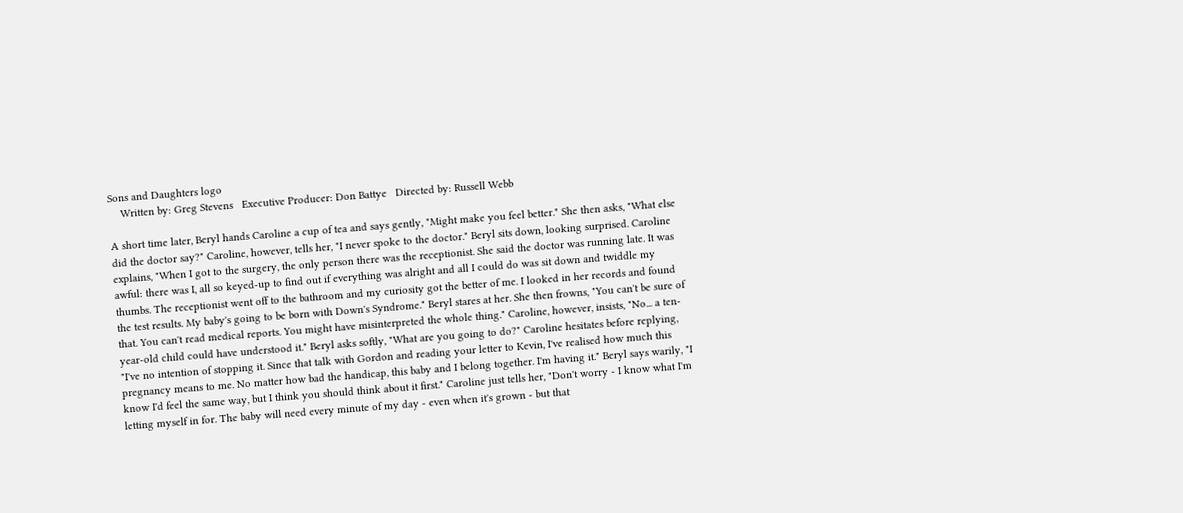Sons and Daughters logo
    Written by: Greg Stevens   Executive Producer: Don Battye   Directed by: Russell Webb

A short time later, Beryl hands Caroline a cup of tea and says gently, "Might make you feel better." She then asks, "What else did the doctor say?" Caroline, however, tells her, "I never spoke to the doctor." Beryl sits down, looking surprised. Caroline explains, "When I got to the surgery, the only person there was the receptionist. She said the doctor was running late. It was awful: there was I, all so keyed-up to find out if everything was alright and all I could do was sit down and twiddle my thumbs. The receptionist went off to the bathroom and my curiosity got the better of me. I looked in her records and found the test results. My baby's going to be born with Down's Syndrome." Beryl stares at her. She then frowns, "You can't be sure of that. You can't read medical reports. You might have misinterpreted the whole thing." Caroline, however, insists, "No... a ten-year-old child could have understood it." Beryl asks softly, "What are you going to do?" Caroline hesitates before replying, "I've no intention of stopping it. Since that talk with Gordon and reading your letter to Kevin, I've realised how much this pregnancy means to me. No matter how bad the handicap, this baby and I belong together. I'm having it." Beryl says warily, "I know I'd feel the same way, but I think you should think about it first." Caroline just tells her, "Don't worry - I know what I'm letting myself in for. The baby will need every minute of my day - even when it's grown - but that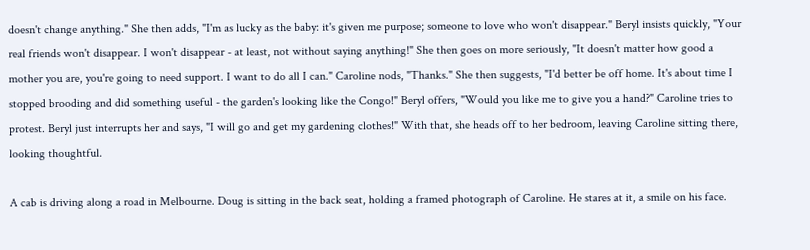doesn't change anything." She then adds, "I'm as lucky as the baby: it's given me purpose; someone to love who won't disappear." Beryl insists quickly, "Your real friends won't disappear. I won't disappear - at least, not without saying anything!" She then goes on more seriously, "It doesn't matter how good a mother you are, you're going to need support. I want to do all I can." Caroline nods, "Thanks." She then suggests, "I'd better be off home. It's about time I stopped brooding and did something useful - the garden's looking like the Congo!" Beryl offers, "Would you like me to give you a hand?" Caroline tries to protest. Beryl just interrupts her and says, "I will go and get my gardening clothes!" With that, she heads off to her bedroom, leaving Caroline sitting there, looking thoughtful.

A cab is driving along a road in Melbourne. Doug is sitting in the back seat, holding a framed photograph of Caroline. He stares at it, a smile on his face.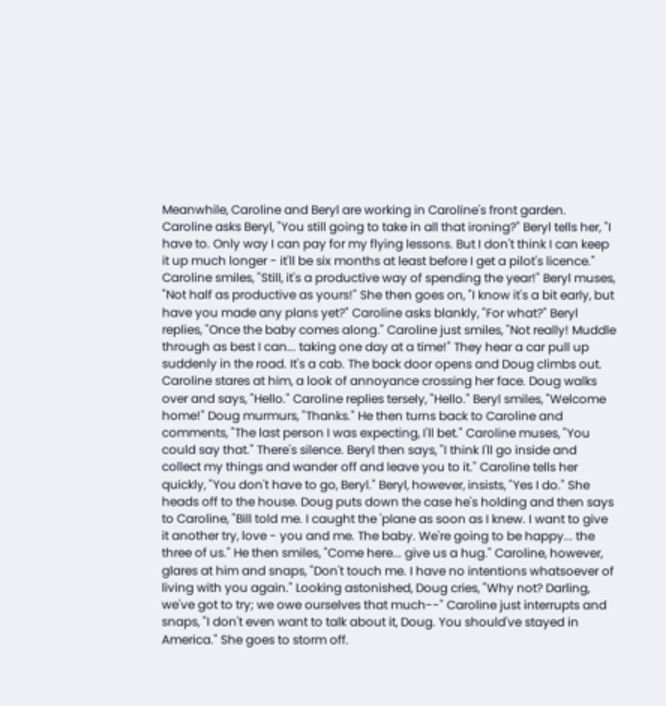Meanwhile, Caroline and Beryl are working in Caroline's front garden. Caroline asks Beryl, "You still going to take in all that ironing?" Beryl tells her, "I have to. Only way I can pay for my flying lessons. But I don't think I can keep it up much longer - it'll be six months at least before I get a pilot's licence." Caroline smiles, "Still, it's a productive way of spending the year!" Beryl muses, "Not half as productive as yours!" She then goes on, "I know it's a bit early, but have you made any plans yet?" Caroline asks blankly, "For what?" Beryl replies, "Once the baby comes along." Caroline just smiles, "Not really! Muddle through as best I can... taking one day at a time!" They hear a car pull up suddenly in the road. It's a cab. The back door opens and Doug climbs out. Caroline stares at him, a look of annoyance crossing her face. Doug walks over and says, "Hello." Caroline replies tersely, "Hello." Beryl smiles, "Welcome home!" Doug murmurs, "Thanks." He then turns back to Caroline and comments, "The last person I was expecting, I'll bet." Caroline muses, "You could say that." There's silence. Beryl then says, "I think I'll go inside and collect my things and wander off and leave you to it." Caroline tells her quickly, "You don't have to go, Beryl." Beryl, however, insists, "Yes I do." She heads off to the house. Doug puts down the case he's holding and then says to Caroline, "Bill told me. I caught the 'plane as soon as I knew. I want to give it another try, love - you and me. The baby. We're going to be happy... the three of us." He then smiles, "Come here... give us a hug." Caroline, however, glares at him and snaps, "Don't touch me. I have no intentions whatsoever of living with you again." Looking astonished, Doug cries, "Why not? Darling, we've got to try; we owe ourselves that much--" Caroline just interrupts and snaps, "I don't even want to talk about it, Doug. You should've stayed in America." She goes to storm off.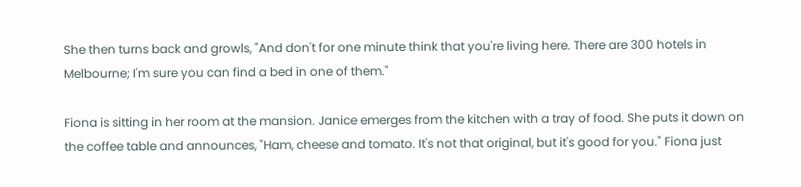She then turns back and growls, "And don't for one minute think that you're living here. There are 300 hotels in Melbourne; I'm sure you can find a bed in one of them."

Fiona is sitting in her room at the mansion. Janice emerges from the kitchen with a tray of food. She puts it down on the coffee table and announces, "Ham, cheese and tomato. It's not that original, but it's good for you." Fiona just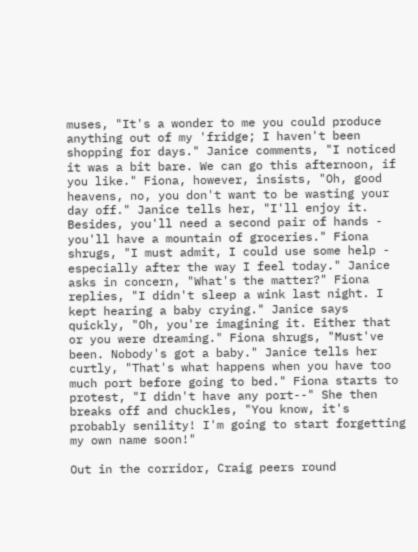muses, "It's a wonder to me you could produce anything out of my 'fridge; I haven't been shopping for days." Janice comments, "I noticed it was a bit bare. We can go this afternoon, if you like." Fiona, however, insists, "Oh, good heavens, no, you don't want to be wasting your day off." Janice tells her, "I'll enjoy it. Besides, you'll need a second pair of hands - you'll have a mountain of groceries." Fiona shrugs, "I must admit, I could use some help - especially after the way I feel today." Janice asks in concern, "What's the matter?" Fiona replies, "I didn't sleep a wink last night. I kept hearing a baby crying." Janice says quickly, "Oh, you're imagining it. Either that or you were dreaming." Fiona shrugs, "Must've been. Nobody's got a baby." Janice tells her curtly, "That's what happens when you have too much port before going to bed." Fiona starts to protest, "I didn't have any port--" She then breaks off and chuckles, "You know, it's probably senility! I'm going to start forgetting my own name soon!"

Out in the corridor, Craig peers round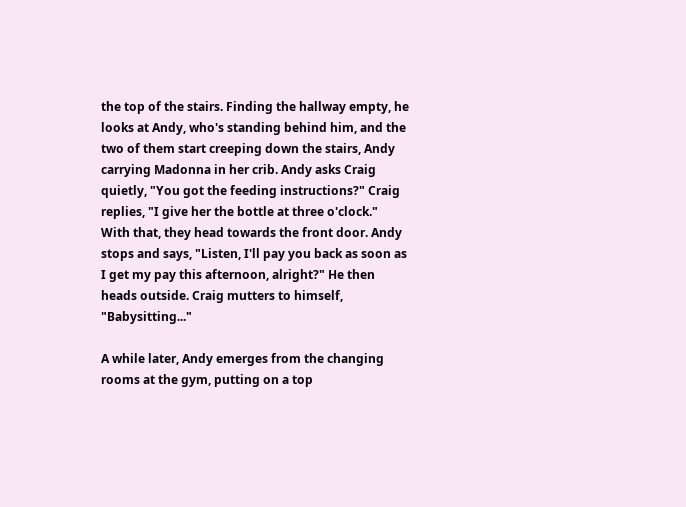the top of the stairs. Finding the hallway empty, he looks at Andy, who's standing behind him, and the two of them start creeping down the stairs, Andy carrying Madonna in her crib. Andy asks Craig quietly, "You got the feeding instructions?" Craig replies, "I give her the bottle at three o'clock." With that, they head towards the front door. Andy stops and says, "Listen, I'll pay you back as soon as I get my pay this afternoon, alright?" He then heads outside. Craig mutters to himself, "Babysitting..."

A while later, Andy emerges from the changing rooms at the gym, putting on a top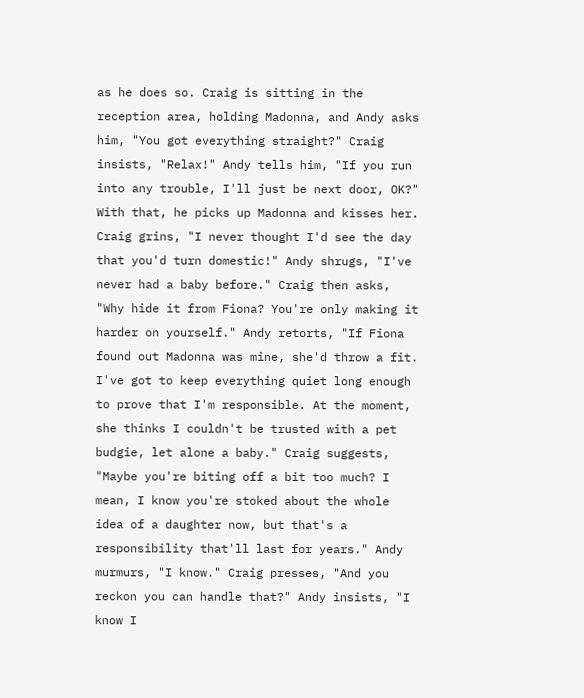as he does so. Craig is sitting in the reception area, holding Madonna, and Andy asks him, "You got everything straight?" Craig insists, "Relax!" Andy tells him, "If you run into any trouble, I'll just be next door, OK?" With that, he picks up Madonna and kisses her. Craig grins, "I never thought I'd see the day that you'd turn domestic!" Andy shrugs, "I've never had a baby before." Craig then asks, "Why hide it from Fiona? You're only making it harder on yourself." Andy retorts, "If Fiona found out Madonna was mine, she'd throw a fit. I've got to keep everything quiet long enough to prove that I'm responsible. At the moment, she thinks I couldn't be trusted with a pet budgie, let alone a baby." Craig suggests, "Maybe you're biting off a bit too much? I mean, I know you're stoked about the whole idea of a daughter now, but that's a responsibility that'll last for years." Andy murmurs, "I know." Craig presses, "And you reckon you can handle that?" Andy insists, "I know I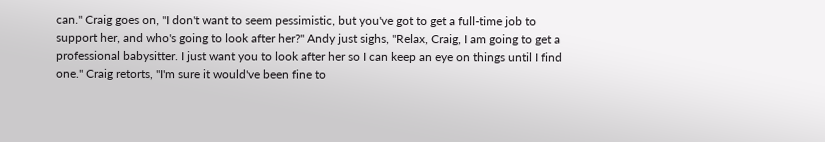can." Craig goes on, "I don't want to seem pessimistic, but you've got to get a full-time job to support her, and who's going to look after her?" Andy just sighs, "Relax, Craig, I am going to get a professional babysitter. I just want you to look after her so I can keep an eye on things until I find one." Craig retorts, "I'm sure it would've been fine to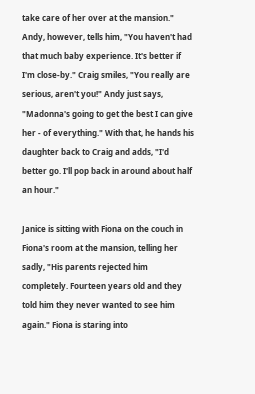take care of her over at the mansion." Andy, however, tells him, "You haven't had that much baby experience. It's better if I'm close-by." Craig smiles, "You really are serious, aren't you!" Andy just says, "Madonna's going to get the best I can give her - of everything." With that, he hands his daughter back to Craig and adds, "I'd better go. I'll pop back in around about half an hour."

Janice is sitting with Fiona on the couch in Fiona's room at the mansion, telling her sadly, "His parents rejected him completely. Fourteen years old and they told him they never wanted to see him again." Fiona is staring into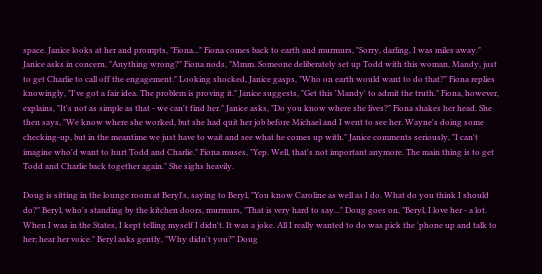space. Janice looks at her and prompts, "Fiona..." Fiona comes back to earth and murmurs, "Sorry, darling, I was miles away." Janice asks in concern, "Anything wrong?" Fiona nods, "Mmm. Someone deliberately set up Todd with this woman, Mandy, just to get Charlie to call off the engagement." Looking shocked, Janice gasps, "Who on earth would want to do that?" Fiona replies knowingly, "I've got a fair idea. The problem is proving it." Janice suggests, "Get this 'Mandy' to admit the truth." Fiona, however, explains, "It's not as simple as that - we can't find her." Janice asks, "Do you know where she lives?" Fiona shakes her head. She then says, "We know where she worked, but she had quit her job before Michael and I went to see her. Wayne's doing some checking-up, but in the meantime we just have to wait and see what he comes up with." Janice comments seriously, "I can't imagine who'd want to hurt Todd and Charlie." Fiona muses, "Yep. Well, that's not important anymore. The main thing is to get Todd and Charlie back together again." She sighs heavily.

Doug is sitting in the lounge room at Beryl's, saying to Beryl, "You know Caroline as well as I do. What do you think I should do?" Beryl, who's standing by the kitchen doors, murmurs, "That is very hard to say..." Doug goes on, "Beryl, I love her - a lot. When I was in the States, I kept telling myself I didn't. It was a joke. All I really wanted to do was pick the 'phone up and talk to her; hear her voice." Beryl asks gently, "Why didn't you?" Doug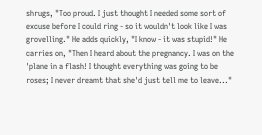shrugs, "Too proud. I just thought I needed some sort of excuse before I could ring - so it wouldn't look like I was grovelling." He adds quickly, "I know - it was stupid!" He carries on, "Then I heard about the pregnancy. I was on the 'plane in a flash! I thought everything was going to be roses; I never dreamt that she'd just tell me to leave..."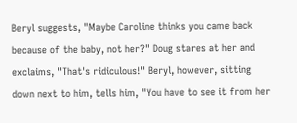Beryl suggests, "Maybe Caroline thinks you came back because of the baby, not her?" Doug stares at her and exclaims, "That's ridiculous!" Beryl, however, sitting down next to him, tells him, "You have to see it from her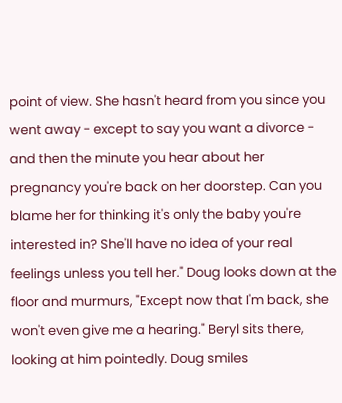point of view. She hasn't heard from you since you went away - except to say you want a divorce - and then the minute you hear about her pregnancy you're back on her doorstep. Can you blame her for thinking it's only the baby you're interested in? She'll have no idea of your real feelings unless you tell her." Doug looks down at the floor and murmurs, "Except now that I'm back, she won't even give me a hearing." Beryl sits there, looking at him pointedly. Doug smiles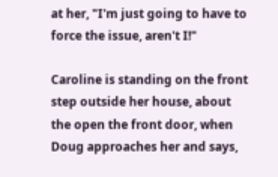at her, "I'm just going to have to force the issue, aren't I!"

Caroline is standing on the front step outside her house, about the open the front door, when Doug approaches her and says,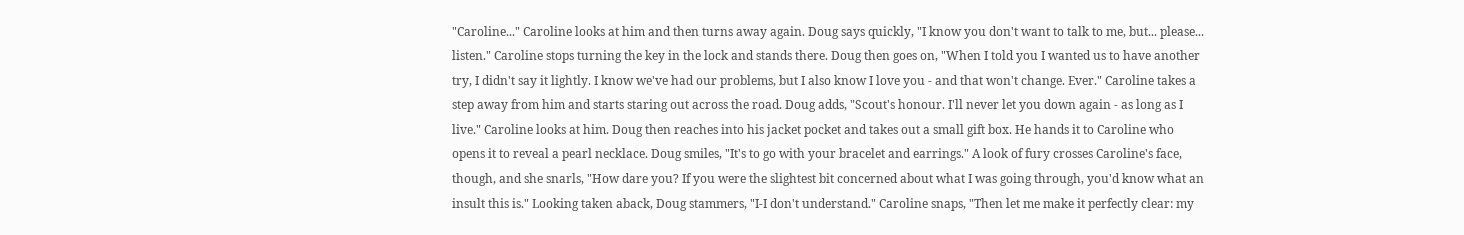"Caroline..." Caroline looks at him and then turns away again. Doug says quickly, "I know you don't want to talk to me, but... please... listen." Caroline stops turning the key in the lock and stands there. Doug then goes on, "When I told you I wanted us to have another try, I didn't say it lightly. I know we've had our problems, but I also know I love you - and that won't change. Ever." Caroline takes a step away from him and starts staring out across the road. Doug adds, "Scout's honour. I'll never let you down again - as long as I live." Caroline looks at him. Doug then reaches into his jacket pocket and takes out a small gift box. He hands it to Caroline who opens it to reveal a pearl necklace. Doug smiles, "It's to go with your bracelet and earrings." A look of fury crosses Caroline's face, though, and she snarls, "How dare you? If you were the slightest bit concerned about what I was going through, you'd know what an insult this is." Looking taken aback, Doug stammers, "I-I don't understand." Caroline snaps, "Then let me make it perfectly clear: my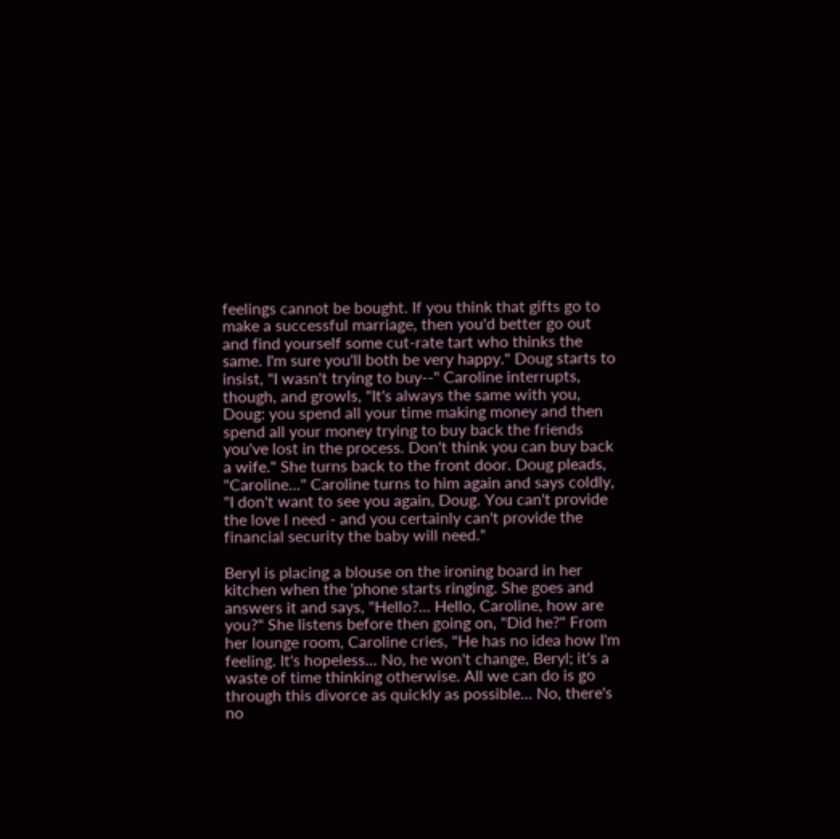feelings cannot be bought. If you think that gifts go to make a successful marriage, then you'd better go out and find yourself some cut-rate tart who thinks the same. I'm sure you'll both be very happy." Doug starts to insist, "I wasn't trying to buy--" Caroline interrupts, though, and growls, "It's always the same with you, Doug: you spend all your time making money and then spend all your money trying to buy back the friends you've lost in the process. Don't think you can buy back a wife." She turns back to the front door. Doug pleads, "Caroline..." Caroline turns to him again and says coldly, "I don't want to see you again, Doug. You can't provide the love I need - and you certainly can't provide the financial security the baby will need."

Beryl is placing a blouse on the ironing board in her kitchen when the 'phone starts ringing. She goes and answers it and says, "Hello?... Hello, Caroline, how are you?" She listens before then going on, "Did he?" From her lounge room, Caroline cries, "He has no idea how I'm feeling. It's hopeless... No, he won't change, Beryl; it's a waste of time thinking otherwise. All we can do is go through this divorce as quickly as possible... No, there's no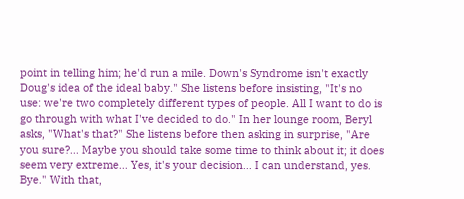point in telling him; he'd run a mile. Down's Syndrome isn't exactly Doug's idea of the ideal baby." She listens before insisting, "It's no use: we're two completely different types of people. All I want to do is go through with what I've decided to do." In her lounge room, Beryl asks, "What's that?" She listens before then asking in surprise, "Are you sure?... Maybe you should take some time to think about it; it does seem very extreme... Yes, it's your decision... I can understand, yes. Bye." With that,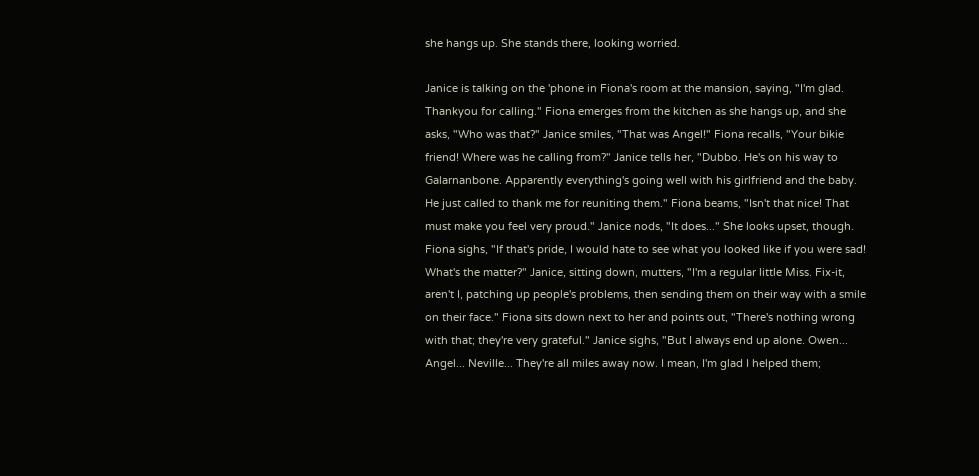she hangs up. She stands there, looking worried.

Janice is talking on the 'phone in Fiona's room at the mansion, saying, "I'm glad. Thankyou for calling." Fiona emerges from the kitchen as she hangs up, and she asks, "Who was that?" Janice smiles, "That was Angel!" Fiona recalls, "Your bikie friend! Where was he calling from?" Janice tells her, "Dubbo. He's on his way to Galarnanbone. Apparently everything's going well with his girlfriend and the baby. He just called to thank me for reuniting them." Fiona beams, "Isn't that nice! That must make you feel very proud." Janice nods, "It does..." She looks upset, though. Fiona sighs, "If that's pride, I would hate to see what you looked like if you were sad! What's the matter?" Janice, sitting down, mutters, "I'm a regular little Miss. Fix-it, aren't I, patching up people's problems, then sending them on their way with a smile on their face." Fiona sits down next to her and points out, "There's nothing wrong with that; they're very grateful." Janice sighs, "But I always end up alone. Owen... Angel... Neville... They're all miles away now. I mean, I'm glad I helped them;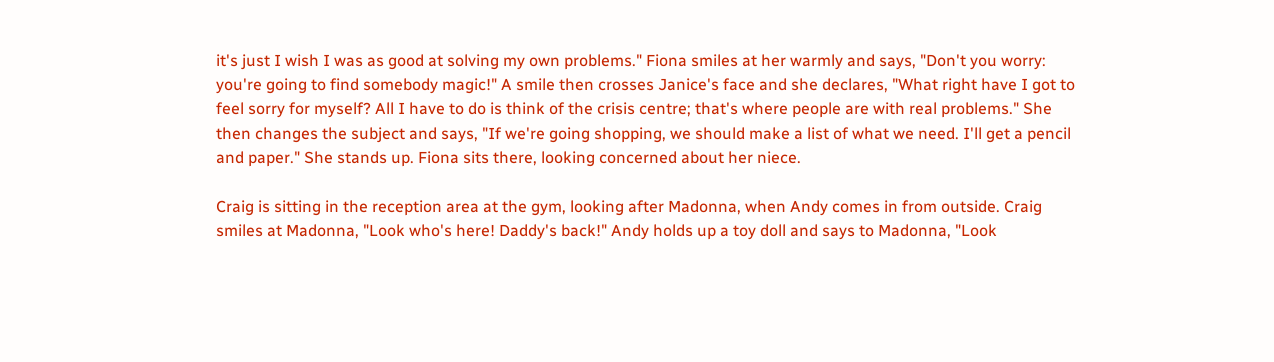it's just I wish I was as good at solving my own problems." Fiona smiles at her warmly and says, "Don't you worry: you're going to find somebody magic!" A smile then crosses Janice's face and she declares, "What right have I got to feel sorry for myself? All I have to do is think of the crisis centre; that's where people are with real problems." She then changes the subject and says, "If we're going shopping, we should make a list of what we need. I'll get a pencil and paper." She stands up. Fiona sits there, looking concerned about her niece.

Craig is sitting in the reception area at the gym, looking after Madonna, when Andy comes in from outside. Craig smiles at Madonna, "Look who's here! Daddy's back!" Andy holds up a toy doll and says to Madonna, "Look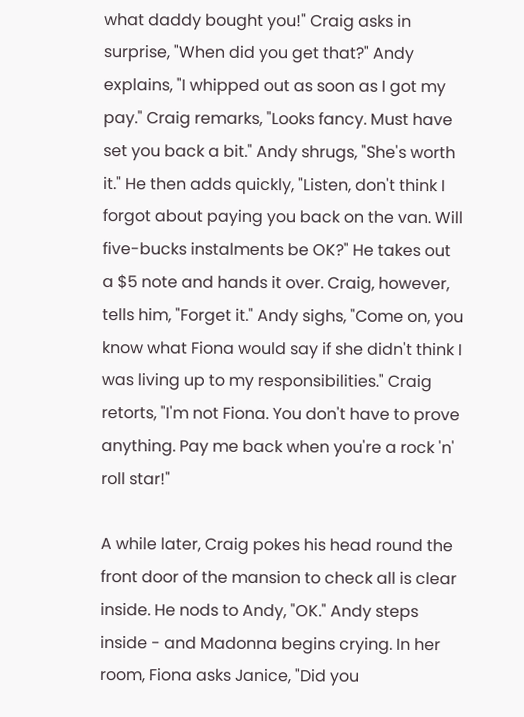what daddy bought you!" Craig asks in surprise, "When did you get that?" Andy explains, "I whipped out as soon as I got my pay." Craig remarks, "Looks fancy. Must have set you back a bit." Andy shrugs, "She's worth it." He then adds quickly, "Listen, don't think I forgot about paying you back on the van. Will five-bucks instalments be OK?" He takes out a $5 note and hands it over. Craig, however, tells him, "Forget it." Andy sighs, "Come on, you know what Fiona would say if she didn't think I was living up to my responsibilities." Craig retorts, "I'm not Fiona. You don't have to prove anything. Pay me back when you're a rock 'n' roll star!"

A while later, Craig pokes his head round the front door of the mansion to check all is clear inside. He nods to Andy, "OK." Andy steps inside - and Madonna begins crying. In her room, Fiona asks Janice, "Did you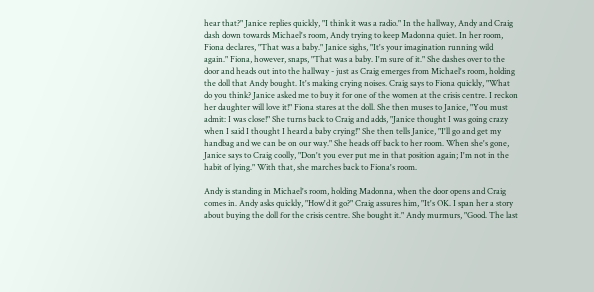hear that?" Janice replies quickly, "I think it was a radio." In the hallway, Andy and Craig dash down towards Michael's room, Andy trying to keep Madonna quiet. In her room, Fiona declares, "That was a baby." Janice sighs, "It's your imagination running wild again." Fiona, however, snaps, "That was a baby. I'm sure of it." She dashes over to the door and heads out into the hallway - just as Craig emerges from Michael's room, holding the doll that Andy bought. It's making crying noises. Craig says to Fiona quickly, "What do you think? Janice asked me to buy it for one of the women at the crisis centre. I reckon her daughter will love it!" Fiona stares at the doll. She then muses to Janice, "You must admit: I was close!" She turns back to Craig and adds, "Janice thought I was going crazy when I said I thought I heard a baby crying!" She then tells Janice, "I'll go and get my handbag and we can be on our way." She heads off back to her room. When she's gone, Janice says to Craig coolly, "Don't you ever put me in that position again; I'm not in the habit of lying." With that, she marches back to Fiona's room.

Andy is standing in Michael's room, holding Madonna, when the door opens and Craig comes in. Andy asks quickly, "How'd it go?" Craig assures him, "It's OK. I span her a story about buying the doll for the crisis centre. She bought it." Andy murmurs, "Good. The last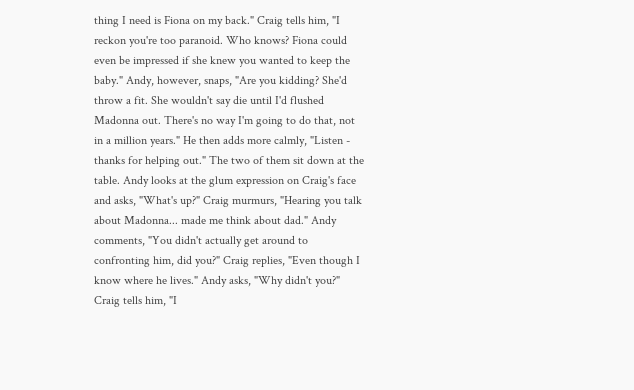thing I need is Fiona on my back." Craig tells him, "I reckon you're too paranoid. Who knows? Fiona could even be impressed if she knew you wanted to keep the baby." Andy, however, snaps, "Are you kidding? She'd throw a fit. She wouldn't say die until I'd flushed Madonna out. There's no way I'm going to do that, not in a million years." He then adds more calmly, "Listen - thanks for helping out." The two of them sit down at the table. Andy looks at the glum expression on Craig's face and asks, "What's up?" Craig murmurs, "Hearing you talk about Madonna... made me think about dad." Andy comments, "You didn't actually get around to confronting him, did you?" Craig replies, "Even though I know where he lives." Andy asks, "Why didn't you?" Craig tells him, "I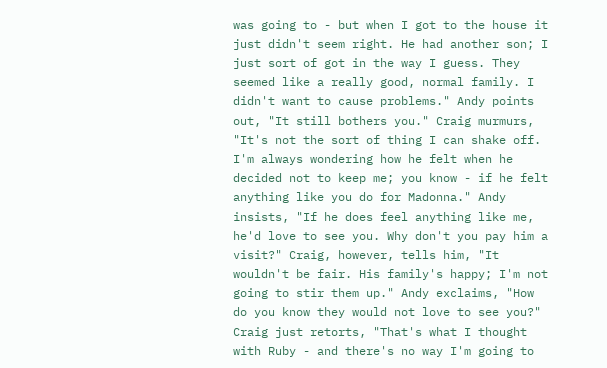was going to - but when I got to the house it just didn't seem right. He had another son; I just sort of got in the way I guess. They seemed like a really good, normal family. I didn't want to cause problems." Andy points out, "It still bothers you." Craig murmurs, "It's not the sort of thing I can shake off. I'm always wondering how he felt when he decided not to keep me; you know - if he felt anything like you do for Madonna." Andy insists, "If he does feel anything like me, he'd love to see you. Why don't you pay him a visit?" Craig, however, tells him, "It wouldn't be fair. His family's happy; I'm not going to stir them up." Andy exclaims, "How do you know they would not love to see you?" Craig just retorts, "That's what I thought with Ruby - and there's no way I'm going to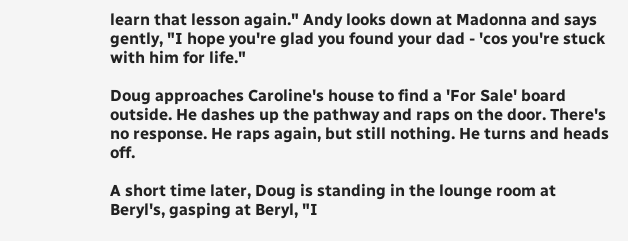learn that lesson again." Andy looks down at Madonna and says gently, "I hope you're glad you found your dad - 'cos you're stuck with him for life."

Doug approaches Caroline's house to find a 'For Sale' board outside. He dashes up the pathway and raps on the door. There's no response. He raps again, but still nothing. He turns and heads off.

A short time later, Doug is standing in the lounge room at Beryl's, gasping at Beryl, "I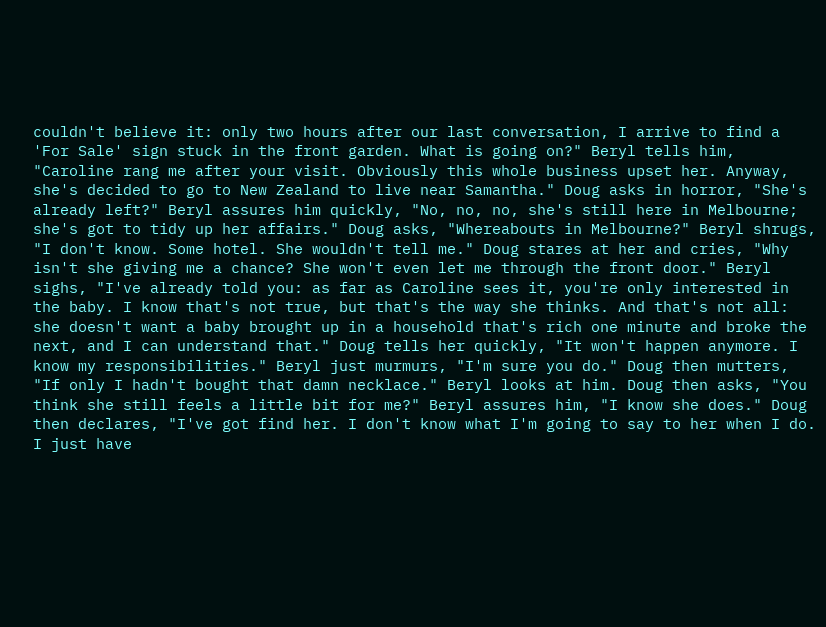couldn't believe it: only two hours after our last conversation, I arrive to find a 'For Sale' sign stuck in the front garden. What is going on?" Beryl tells him, "Caroline rang me after your visit. Obviously this whole business upset her. Anyway, she's decided to go to New Zealand to live near Samantha." Doug asks in horror, "She's already left?" Beryl assures him quickly, "No, no, no, she's still here in Melbourne; she's got to tidy up her affairs." Doug asks, "Whereabouts in Melbourne?" Beryl shrugs, "I don't know. Some hotel. She wouldn't tell me." Doug stares at her and cries, "Why isn't she giving me a chance? She won't even let me through the front door." Beryl sighs, "I've already told you: as far as Caroline sees it, you're only interested in the baby. I know that's not true, but that's the way she thinks. And that's not all: she doesn't want a baby brought up in a household that's rich one minute and broke the next, and I can understand that." Doug tells her quickly, "It won't happen anymore. I know my responsibilities." Beryl just murmurs, "I'm sure you do." Doug then mutters, "If only I hadn't bought that damn necklace." Beryl looks at him. Doug then asks, "You think she still feels a little bit for me?" Beryl assures him, "I know she does." Doug then declares, "I've got find her. I don't know what I'm going to say to her when I do. I just have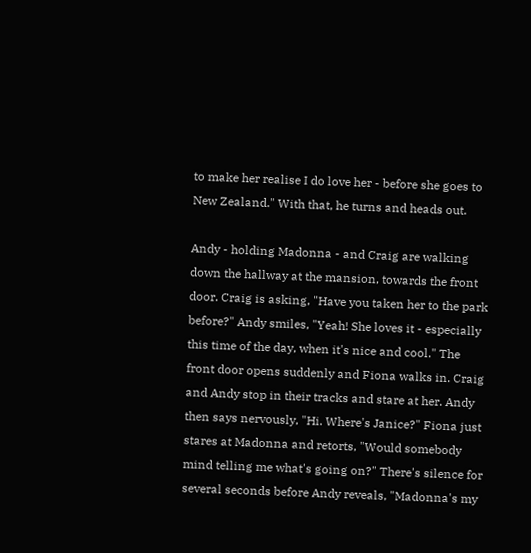to make her realise I do love her - before she goes to New Zealand." With that, he turns and heads out.

Andy - holding Madonna - and Craig are walking down the hallway at the mansion, towards the front door. Craig is asking, "Have you taken her to the park before?" Andy smiles, "Yeah! She loves it - especially this time of the day, when it's nice and cool." The front door opens suddenly and Fiona walks in. Craig and Andy stop in their tracks and stare at her. Andy then says nervously, "Hi. Where's Janice?" Fiona just stares at Madonna and retorts, "Would somebody mind telling me what's going on?" There's silence for several seconds before Andy reveals, "Madonna's my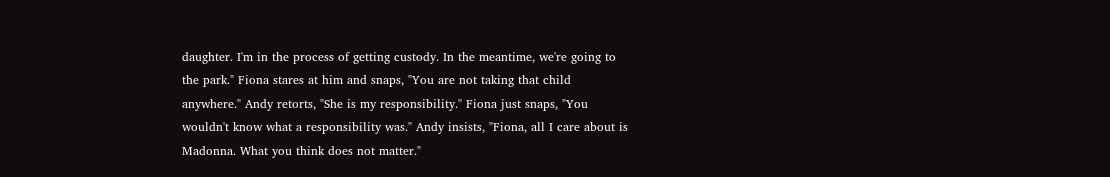daughter. I'm in the process of getting custody. In the meantime, we're going to the park." Fiona stares at him and snaps, "You are not taking that child anywhere." Andy retorts, "She is my responsibility." Fiona just snaps, "You wouldn't know what a responsibility was." Andy insists, "Fiona, all I care about is Madonna. What you think does not matter."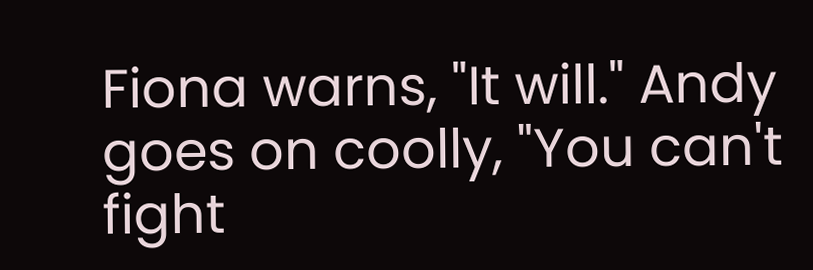Fiona warns, "It will." Andy goes on coolly, "You can't fight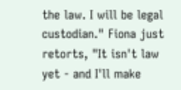the law. I will be legal custodian." Fiona just retorts, "It isn't law yet - and I'll make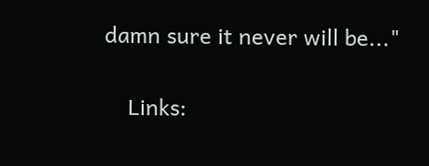damn sure it never will be..."


    Links: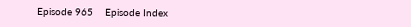Episode 965    Episode Index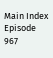Main Index    Episode 967